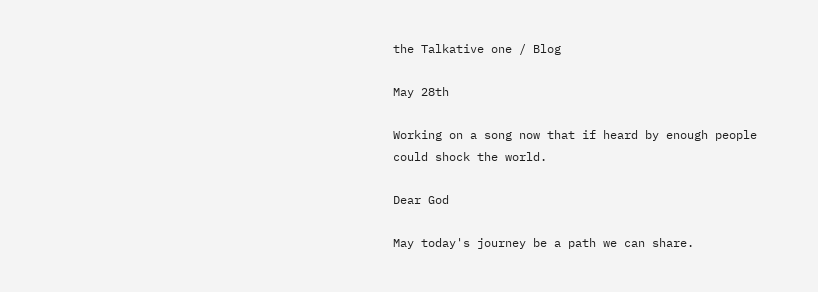the Talkative one / Blog

May 28th

Working on a song now that if heard by enough people could shock the world.

Dear God

May today's journey be a path we can share.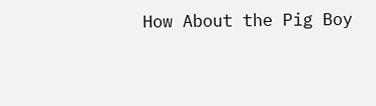How About the Pig Boy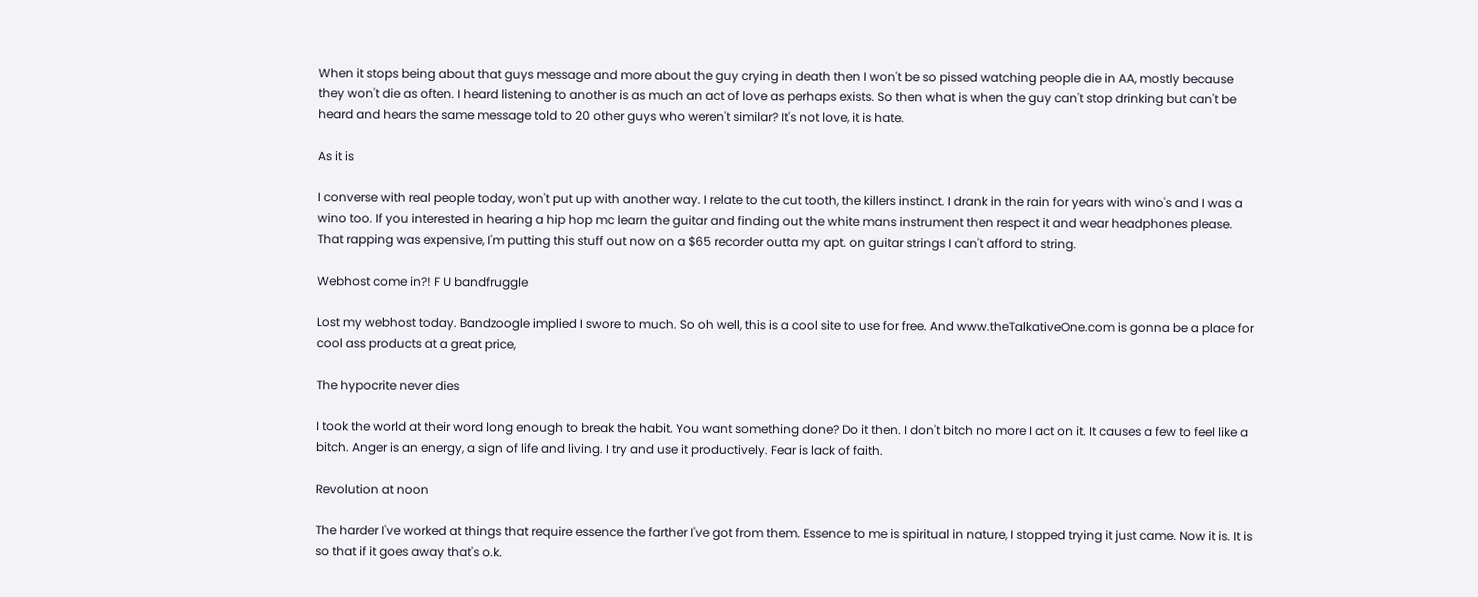When it stops being about that guys message and more about the guy crying in death then I won't be so pissed watching people die in AA, mostly because they won't die as often. I heard listening to another is as much an act of love as perhaps exists. So then what is when the guy can't stop drinking but can't be heard and hears the same message told to 20 other guys who weren't similar? It's not love, it is hate.

As it is

I converse with real people today, won't put up with another way. I relate to the cut tooth, the killers instinct. I drank in the rain for years with wino's and I was a wino too. If you interested in hearing a hip hop mc learn the guitar and finding out the white mans instrument then respect it and wear headphones please. That rapping was expensive, I'm putting this stuff out now on a $65 recorder outta my apt. on guitar strings I can't afford to string.

Webhost come in?! F U bandfruggle

Lost my webhost today. Bandzoogle implied I swore to much. So oh well, this is a cool site to use for free. And www.theTalkativeOne.com is gonna be a place for cool ass products at a great price,

The hypocrite never dies

I took the world at their word long enough to break the habit. You want something done? Do it then. I don't bitch no more I act on it. It causes a few to feel like a bitch. Anger is an energy, a sign of life and living. I try and use it productively. Fear is lack of faith.

Revolution at noon

The harder I've worked at things that require essence the farther I've got from them. Essence to me is spiritual in nature, I stopped trying it just came. Now it is. It is so that if it goes away that's o.k.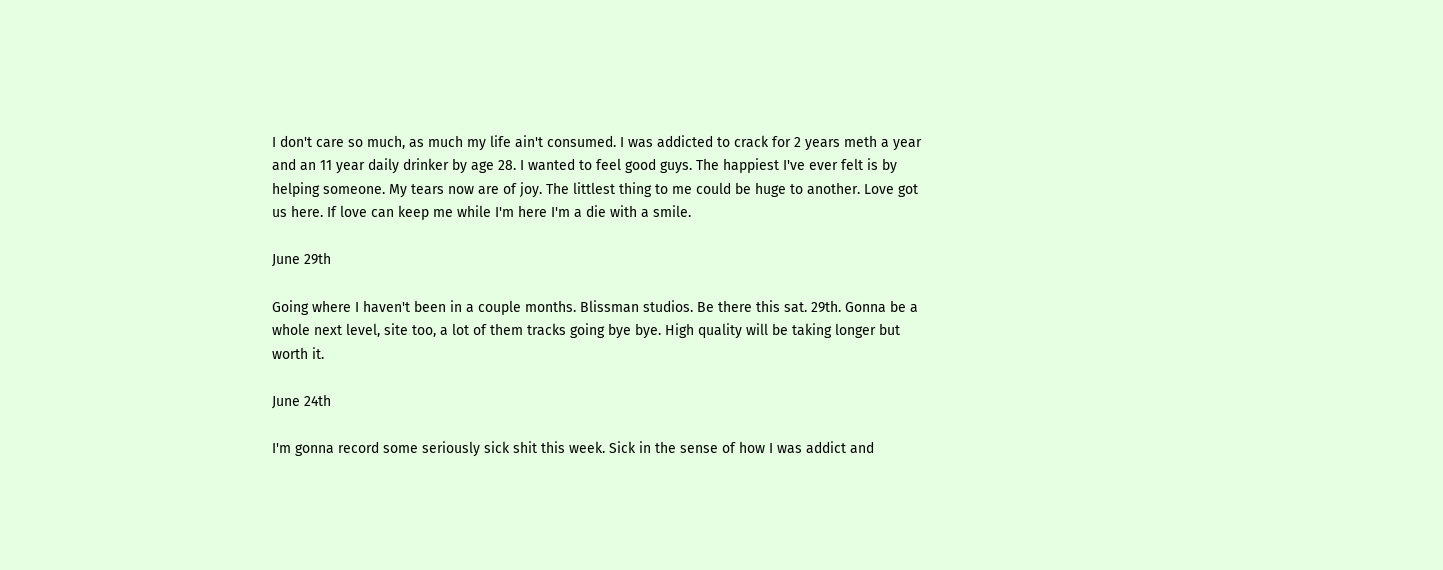I don't care so much, as much my life ain't consumed. I was addicted to crack for 2 years meth a year and an 11 year daily drinker by age 28. I wanted to feel good guys. The happiest I've ever felt is by helping someone. My tears now are of joy. The littlest thing to me could be huge to another. Love got us here. If love can keep me while I'm here I'm a die with a smile.

June 29th

Going where I haven't been in a couple months. Blissman studios. Be there this sat. 29th. Gonna be a whole next level, site too, a lot of them tracks going bye bye. High quality will be taking longer but worth it.

June 24th

I'm gonna record some seriously sick shit this week. Sick in the sense of how I was addict and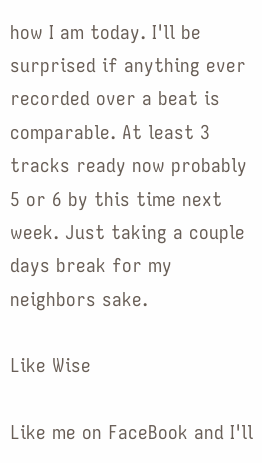how I am today. I'll be surprised if anything ever recorded over a beat is comparable. At least 3 tracks ready now probably 5 or 6 by this time next week. Just taking a couple days break for my neighbors sake.

Like Wise

Like me on FaceBook and I'll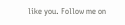like you. Follow me on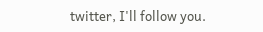twitter, I'll follow you.